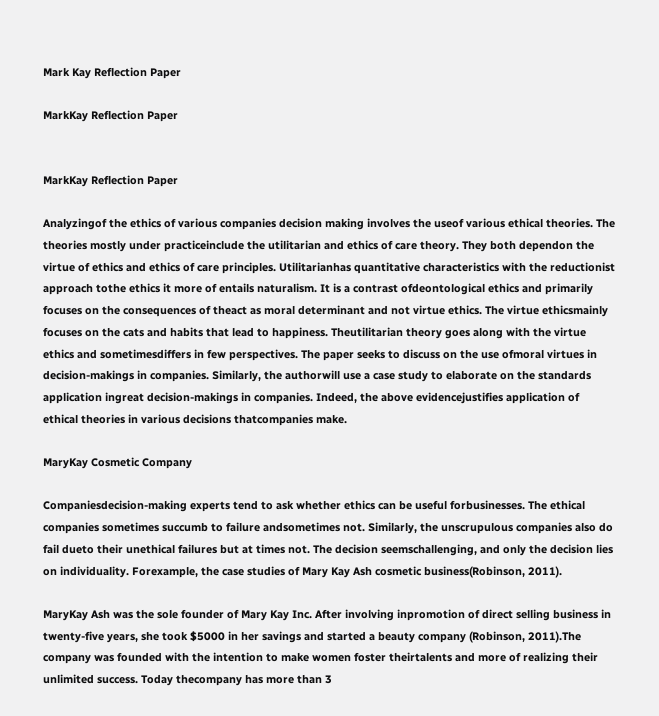Mark Kay Reflection Paper

MarkKay Reflection Paper


MarkKay Reflection Paper

Analyzingof the ethics of various companies decision making involves the useof various ethical theories. The theories mostly under practiceinclude the utilitarian and ethics of care theory. They both dependon the virtue of ethics and ethics of care principles. Utilitarianhas quantitative characteristics with the reductionist approach tothe ethics it more of entails naturalism. It is a contrast ofdeontological ethics and primarily focuses on the consequences of theact as moral determinant and not virtue ethics. The virtue ethicsmainly focuses on the cats and habits that lead to happiness. Theutilitarian theory goes along with the virtue ethics and sometimesdiffers in few perspectives. The paper seeks to discuss on the use ofmoral virtues in decision-makings in companies. Similarly, the authorwill use a case study to elaborate on the standards application ingreat decision-makings in companies. Indeed, the above evidencejustifies application of ethical theories in various decisions thatcompanies make.

MaryKay Cosmetic Company

Companiesdecision-making experts tend to ask whether ethics can be useful forbusinesses. The ethical companies sometimes succumb to failure andsometimes not. Similarly, the unscrupulous companies also do fail dueto their unethical failures but at times not. The decision seemschallenging, and only the decision lies on individuality. Forexample, the case studies of Mary Kay Ash cosmetic business(Robinson, 2011).

MaryKay Ash was the sole founder of Mary Kay Inc. After involving inpromotion of direct selling business in twenty-five years, she took $5000 in her savings and started a beauty company (Robinson, 2011).The company was founded with the intention to make women foster theirtalents and more of realizing their unlimited success. Today thecompany has more than 3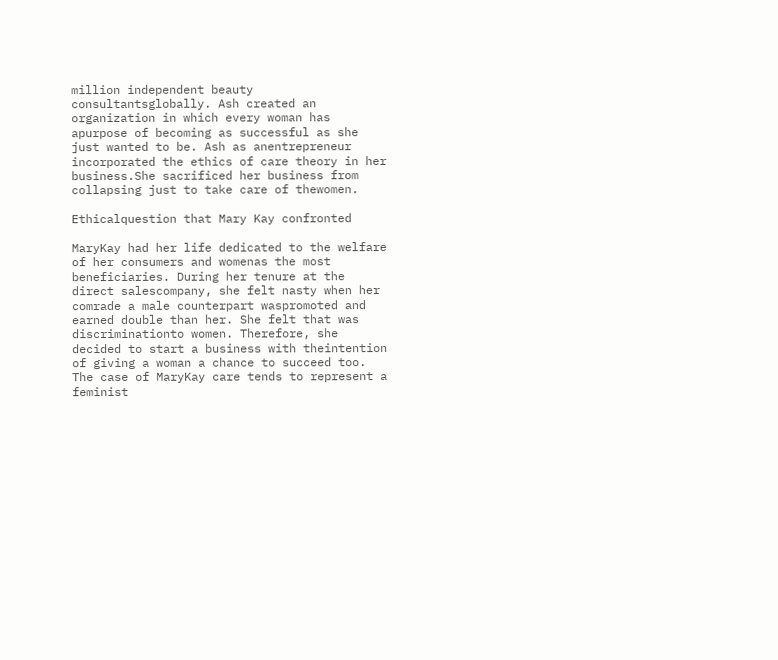million independent beauty consultantsglobally. Ash created an organization in which every woman has apurpose of becoming as successful as she just wanted to be. Ash as anentrepreneur incorporated the ethics of care theory in her business.She sacrificed her business from collapsing just to take care of thewomen.

Ethicalquestion that Mary Kay confronted

MaryKay had her life dedicated to the welfare of her consumers and womenas the most beneficiaries. During her tenure at the direct salescompany, she felt nasty when her comrade a male counterpart waspromoted and earned double than her. She felt that was discriminationto women. Therefore, she decided to start a business with theintention of giving a woman a chance to succeed too. The case of MaryKay care tends to represent a feminist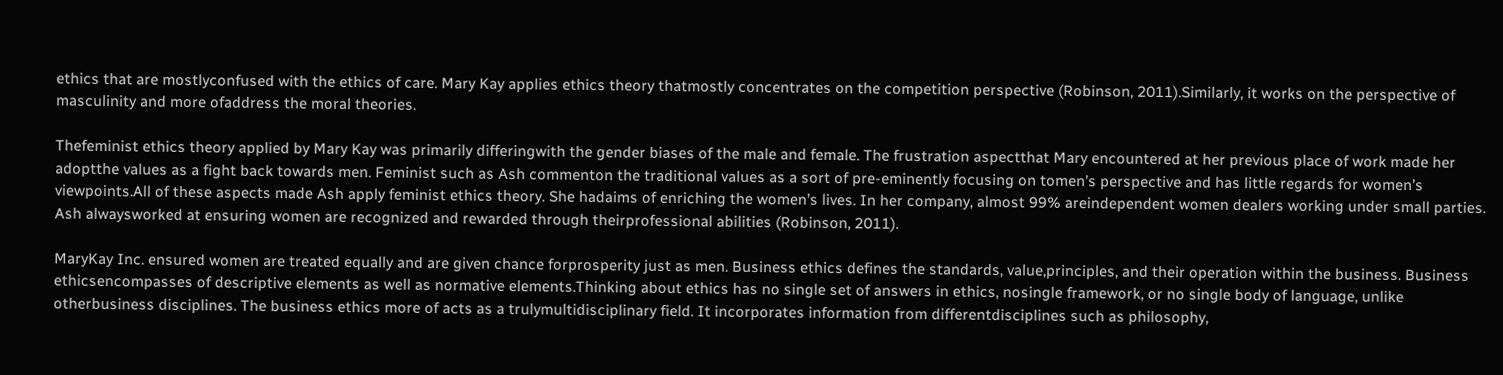ethics that are mostlyconfused with the ethics of care. Mary Kay applies ethics theory thatmostly concentrates on the competition perspective (Robinson, 2011).Similarly, it works on the perspective of masculinity and more ofaddress the moral theories.

Thefeminist ethics theory applied by Mary Kay was primarily differingwith the gender biases of the male and female. The frustration aspectthat Mary encountered at her previous place of work made her adoptthe values as a fight back towards men. Feminist such as Ash commenton the traditional values as a sort of pre-eminently focusing on tomen’s perspective and has little regards for women’s viewpoints.All of these aspects made Ash apply feminist ethics theory. She hadaims of enriching the women’s lives. In her company, almost 99% areindependent women dealers working under small parties. Ash alwaysworked at ensuring women are recognized and rewarded through theirprofessional abilities (Robinson, 2011).

MaryKay Inc. ensured women are treated equally and are given chance forprosperity just as men. Business ethics defines the standards, value,principles, and their operation within the business. Business ethicsencompasses of descriptive elements as well as normative elements.Thinking about ethics has no single set of answers in ethics, nosingle framework, or no single body of language, unlike otherbusiness disciplines. The business ethics more of acts as a trulymultidisciplinary field. It incorporates information from differentdisciplines such as philosophy,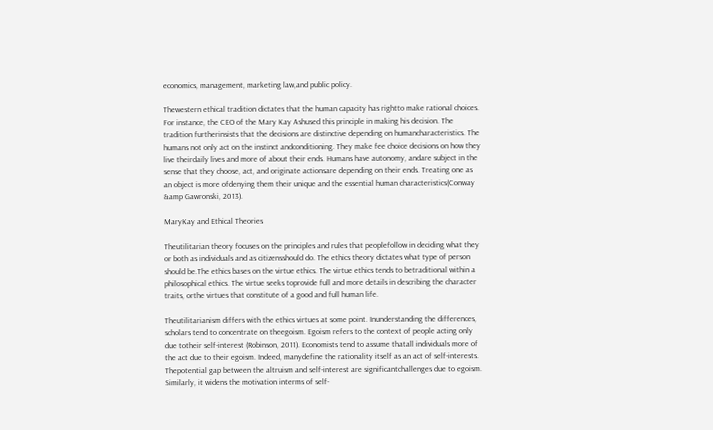economics, management, marketing law,and public policy.

Thewestern ethical tradition dictates that the human capacity has rightto make rational choices. For instance, the CEO of the Mary Kay Ashused this principle in making his decision. The tradition furtherinsists that the decisions are distinctive depending on humancharacteristics. The humans not only act on the instinct andconditioning. They make fee choice decisions on how they live theirdaily lives and more of about their ends. Humans have autonomy, andare subject in the sense that they choose, act, and originate actionsare depending on their ends. Treating one as an object is more ofdenying them their unique and the essential human characteristics(Conway &amp Gawronski, 2013).

MaryKay and Ethical Theories

Theutilitarian theory focuses on the principles and rules that peoplefollow in deciding what they or both as individuals and as citizensshould do. The ethics theory dictates what type of person should be.The ethics bases on the virtue ethics. The virtue ethics tends to betraditional within a philosophical ethics. The virtue seeks toprovide full and more details in describing the character traits, orthe virtues that constitute of a good and full human life.

Theutilitarianism differs with the ethics virtues at some point. Inunderstanding the differences, scholars tend to concentrate on theegoism. Egoism refers to the context of people acting only due totheir self-interest (Robinson, 2011). Economists tend to assume thatall individuals more of the act due to their egoism. Indeed, manydefine the rationality itself as an act of self-interests. Thepotential gap between the altruism and self-interest are significantchallenges due to egoism. Similarly, it widens the motivation interms of self-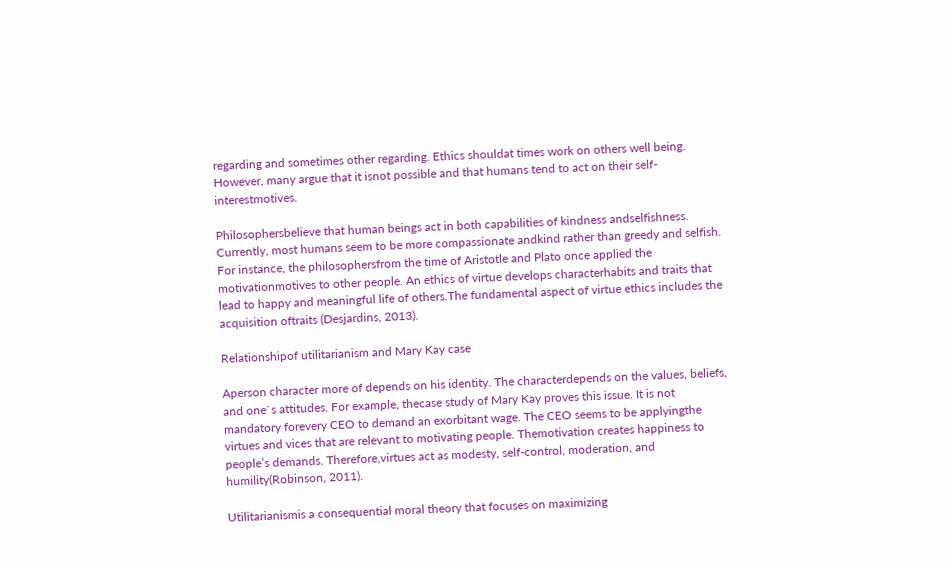regarding and sometimes other regarding. Ethics shouldat times work on others well being. However, many argue that it isnot possible and that humans tend to act on their self-interestmotives.

Philosophersbelieve that human beings act in both capabilities of kindness andselfishness. Currently, most humans seem to be more compassionate andkind rather than greedy and selfish. For instance, the philosophersfrom the time of Aristotle and Plato once applied the motivationmotives to other people. An ethics of virtue develops characterhabits and traits that lead to happy and meaningful life of others.The fundamental aspect of virtue ethics includes the acquisition oftraits (Desjardins, 2013).

Relationshipof utilitarianism and Mary Kay case

Aperson character more of depends on his identity. The characterdepends on the values, beliefs, and one`s attitudes. For example, thecase study of Mary Kay proves this issue. It is not mandatory forevery CEO to demand an exorbitant wage. The CEO seems to be applyingthe virtues and vices that are relevant to motivating people. Themotivation creates happiness to people’s demands. Therefore,virtues act as modesty, self-control, moderation, and humility(Robinson, 2011).

Utilitarianismis a consequential moral theory that focuses on maximizing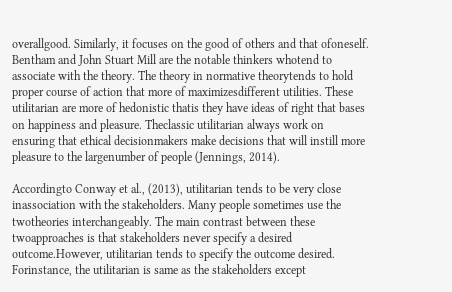overallgood. Similarly, it focuses on the good of others and that ofoneself. Bentham and John Stuart Mill are the notable thinkers whotend to associate with the theory. The theory in normative theorytends to hold proper course of action that more of maximizesdifferent utilities. These utilitarian are more of hedonistic thatis they have ideas of right that bases on happiness and pleasure. Theclassic utilitarian always work on ensuring that ethical decisionmakers make decisions that will instill more pleasure to the largenumber of people (Jennings, 2014).

Accordingto Conway et al., (2013), utilitarian tends to be very close inassociation with the stakeholders. Many people sometimes use the twotheories interchangeably. The main contrast between these twoapproaches is that stakeholders never specify a desired outcome.However, utilitarian tends to specify the outcome desired. Forinstance, the utilitarian is same as the stakeholders except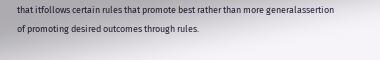that itfollows certain rules that promote best rather than more generalassertion of promoting desired outcomes through rules.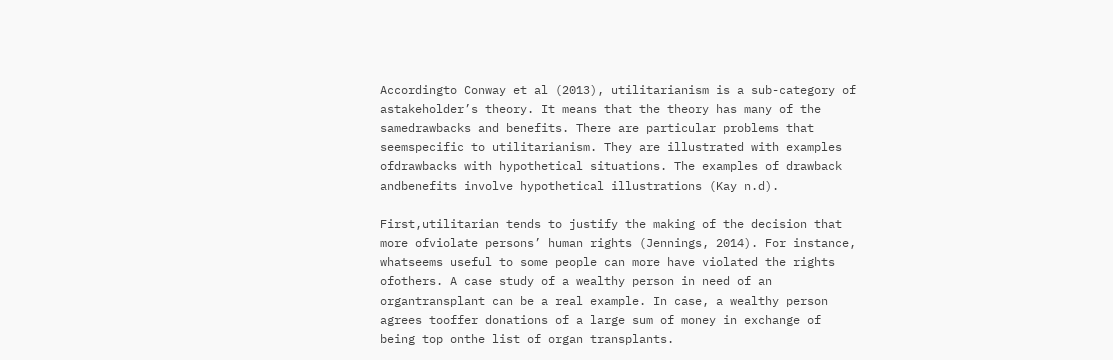Accordingto Conway et al (2013), utilitarianism is a sub-category of astakeholder’s theory. It means that the theory has many of the samedrawbacks and benefits. There are particular problems that seemspecific to utilitarianism. They are illustrated with examples ofdrawbacks with hypothetical situations. The examples of drawback andbenefits involve hypothetical illustrations (Kay n.d).

First,utilitarian tends to justify the making of the decision that more ofviolate persons’ human rights (Jennings, 2014). For instance, whatseems useful to some people can more have violated the rights ofothers. A case study of a wealthy person in need of an organtransplant can be a real example. In case, a wealthy person agrees tooffer donations of a large sum of money in exchange of being top onthe list of organ transplants.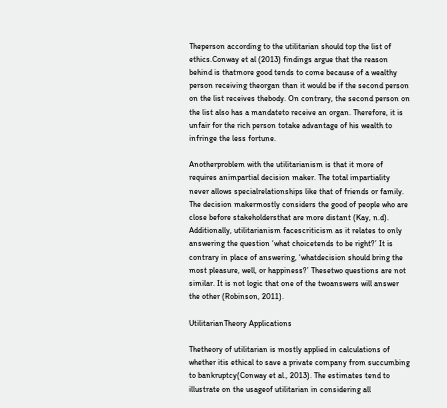Theperson according to the utilitarian should top the list of ethics.Conway et al (2013) findings argue that the reason behind is thatmore good tends to come because of a wealthy person receiving theorgan than it would be if the second person on the list receives thebody. On contrary, the second person on the list also has a mandateto receive an organ. Therefore, it is unfair for the rich person totake advantage of his wealth to infringe the less fortune.

Anotherproblem with the utilitarianism is that it more of requires animpartial decision maker. The total impartiality never allows specialrelationships like that of friends or family. The decision makermostly considers the good of people who are close before stakeholdersthat are more distant (Kay, n.d). Additionally, utilitarianism facescriticism as it relates to only answering the question ‘what choicetends to be right?’ It is contrary in place of answering, ‘whatdecision should bring the most pleasure, well, or happiness?’ Thesetwo questions are not similar. It is not logic that one of the twoanswers will answer the other (Robinson, 2011).

UtilitarianTheory Applications

Thetheory of utilitarian is mostly applied in calculations of whether itis ethical to save a private company from succumbing to bankruptcy(Conway et al., 2013). The estimates tend to illustrate on the usageof utilitarian in considering all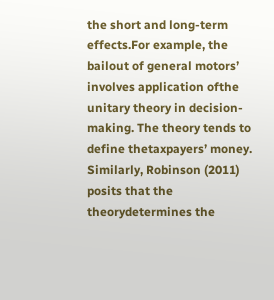the short and long-term effects.For example, the bailout of general motors’ involves application ofthe unitary theory in decision-making. The theory tends to define thetaxpayers’ money. Similarly, Robinson (2011) posits that the theorydetermines the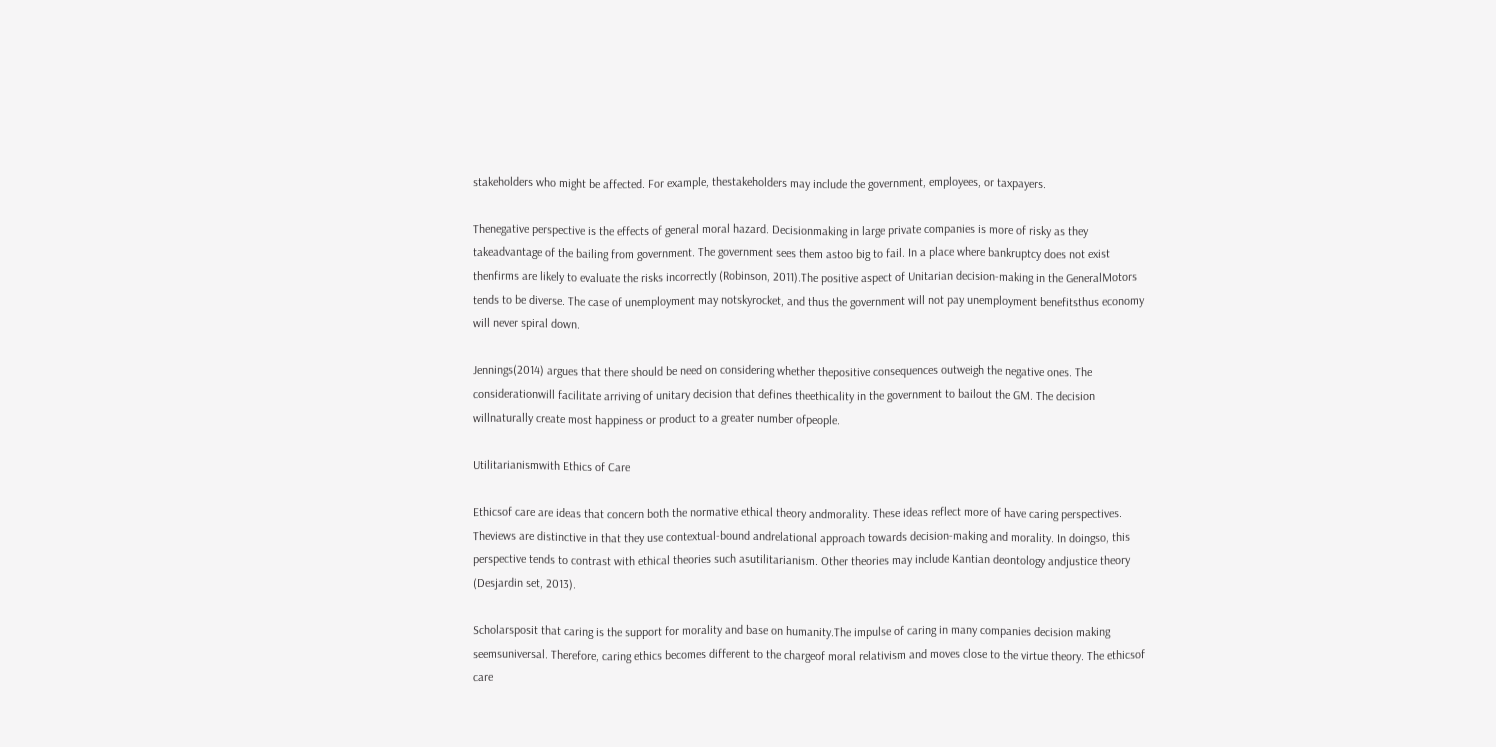stakeholders who might be affected. For example, thestakeholders may include the government, employees, or taxpayers.

Thenegative perspective is the effects of general moral hazard. Decisionmaking in large private companies is more of risky as they takeadvantage of the bailing from government. The government sees them astoo big to fail. In a place where bankruptcy does not exist thenfirms are likely to evaluate the risks incorrectly (Robinson, 2011).The positive aspect of Unitarian decision-making in the GeneralMotors tends to be diverse. The case of unemployment may notskyrocket, and thus the government will not pay unemployment benefitsthus economy will never spiral down.

Jennings(2014) argues that there should be need on considering whether thepositive consequences outweigh the negative ones. The considerationwill facilitate arriving of unitary decision that defines theethicality in the government to bailout the GM. The decision willnaturally create most happiness or product to a greater number ofpeople.

Utilitarianismwith Ethics of Care

Ethicsof care are ideas that concern both the normative ethical theory andmorality. These ideas reflect more of have caring perspectives. Theviews are distinctive in that they use contextual-bound andrelational approach towards decision-making and morality. In doingso, this perspective tends to contrast with ethical theories such asutilitarianism. Other theories may include Kantian deontology andjustice theory (Desjardin set, 2013).

Scholarsposit that caring is the support for morality and base on humanity.The impulse of caring in many companies decision making seemsuniversal. Therefore, caring ethics becomes different to the chargeof moral relativism and moves close to the virtue theory. The ethicsof care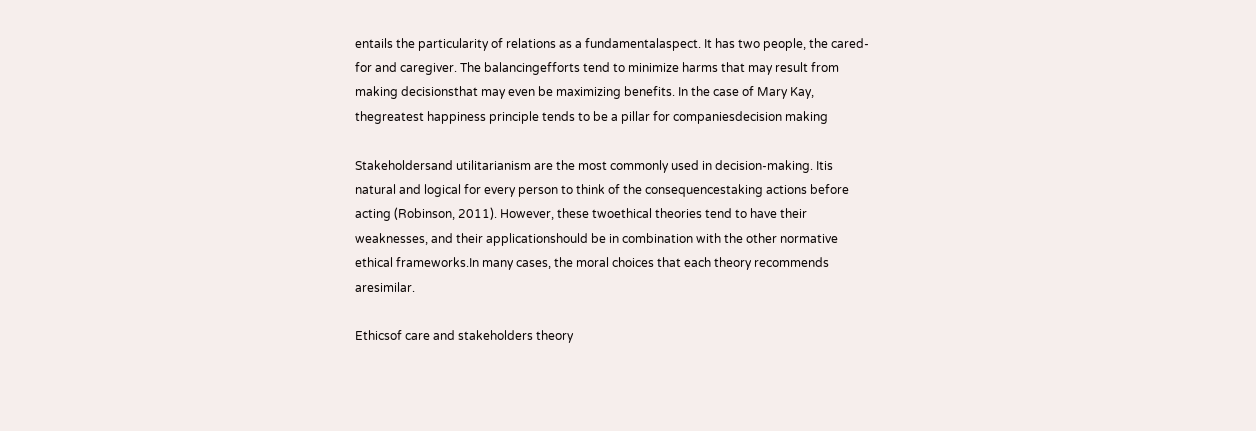entails the particularity of relations as a fundamentalaspect. It has two people, the cared-for and caregiver. The balancingefforts tend to minimize harms that may result from making decisionsthat may even be maximizing benefits. In the case of Mary Kay, thegreatest happiness principle tends to be a pillar for companiesdecision making

Stakeholdersand utilitarianism are the most commonly used in decision-making. Itis natural and logical for every person to think of the consequencestaking actions before acting (Robinson, 2011). However, these twoethical theories tend to have their weaknesses, and their applicationshould be in combination with the other normative ethical frameworks.In many cases, the moral choices that each theory recommends aresimilar.

Ethicsof care and stakeholders theory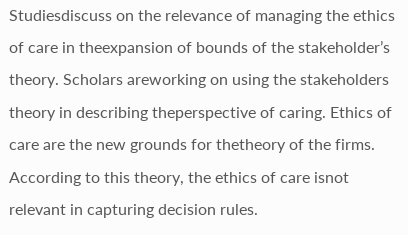Studiesdiscuss on the relevance of managing the ethics of care in theexpansion of bounds of the stakeholder’s theory. Scholars areworking on using the stakeholders theory in describing theperspective of caring. Ethics of care are the new grounds for thetheory of the firms. According to this theory, the ethics of care isnot relevant in capturing decision rules.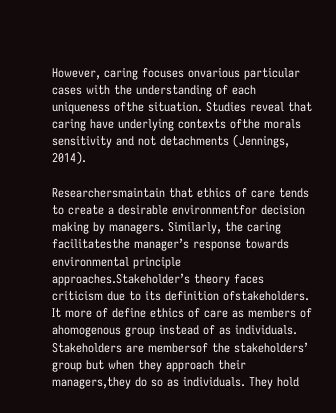However, caring focuses onvarious particular cases with the understanding of each uniqueness ofthe situation. Studies reveal that caring have underlying contexts ofthe morals sensitivity and not detachments (Jennings, 2014).

Researchersmaintain that ethics of care tends to create a desirable environmentfor decision making by managers. Similarly, the caring facilitatesthe manager’s response towards environmental principle approaches.Stakeholder’s theory faces criticism due to its definition ofstakeholders. It more of define ethics of care as members of ahomogenous group instead of as individuals. Stakeholders are membersof the stakeholders’ group but when they approach their managers,they do so as individuals. They hold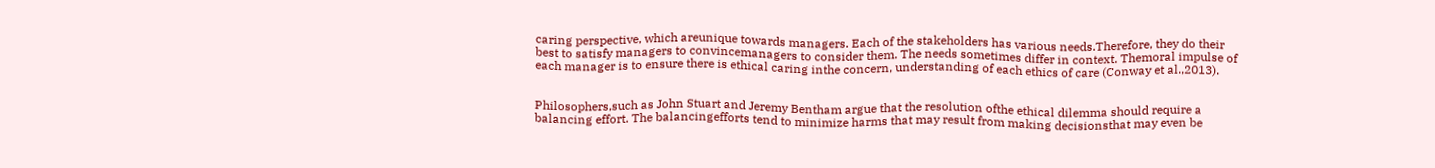caring perspective, which areunique towards managers. Each of the stakeholders has various needs.Therefore, they do their best to satisfy managers to convincemanagers to consider them. The needs sometimes differ in context. Themoral impulse of each manager is to ensure there is ethical caring inthe concern, understanding of each ethics of care (Conway et al.,2013).


Philosophers,such as John Stuart and Jeremy Bentham argue that the resolution ofthe ethical dilemma should require a balancing effort. The balancingefforts tend to minimize harms that may result from making decisionsthat may even be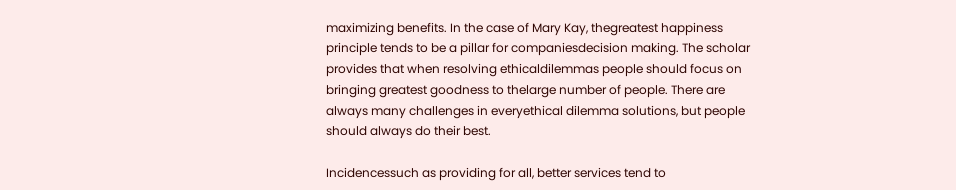maximizing benefits. In the case of Mary Kay, thegreatest happiness principle tends to be a pillar for companiesdecision making. The scholar provides that when resolving ethicaldilemmas people should focus on bringing greatest goodness to thelarge number of people. There are always many challenges in everyethical dilemma solutions, but people should always do their best.

Incidencessuch as providing for all, better services tend to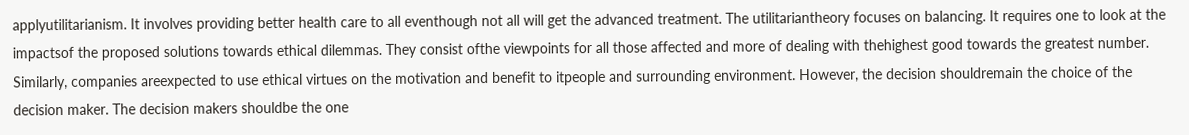applyutilitarianism. It involves providing better health care to all eventhough not all will get the advanced treatment. The utilitariantheory focuses on balancing. It requires one to look at the impactsof the proposed solutions towards ethical dilemmas. They consist ofthe viewpoints for all those affected and more of dealing with thehighest good towards the greatest number. Similarly, companies areexpected to use ethical virtues on the motivation and benefit to itpeople and surrounding environment. However, the decision shouldremain the choice of the decision maker. The decision makers shouldbe the one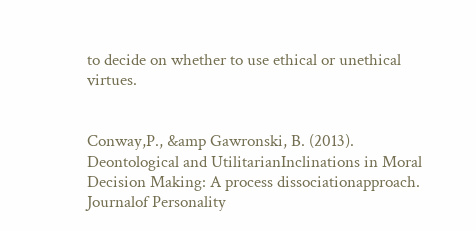to decide on whether to use ethical or unethical virtues.


Conway,P., &amp Gawronski, B. (2013). Deontological and UtilitarianInclinations in Moral Decision Making: A process dissociationapproach. Journalof Personality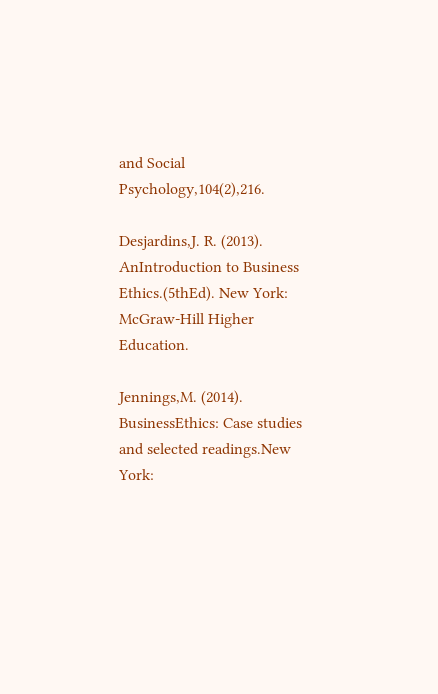and Social Psychology,104(2),216.

Desjardins,J. R. (2013). AnIntroduction to Business Ethics.(5thEd). New York: McGraw-Hill Higher Education.

Jennings,M. (2014). BusinessEthics: Case studies and selected readings.New York: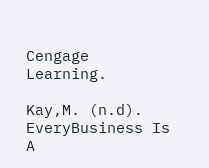Cengage Learning.

Kay,M. (n.d). EveryBusiness Is A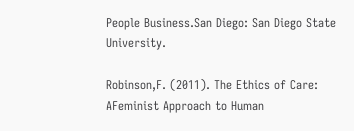People Business.San Diego: San Diego State University.

Robinson,F. (2011). The Ethics of Care: AFeminist Approach to Human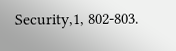Security,1, 802-803.